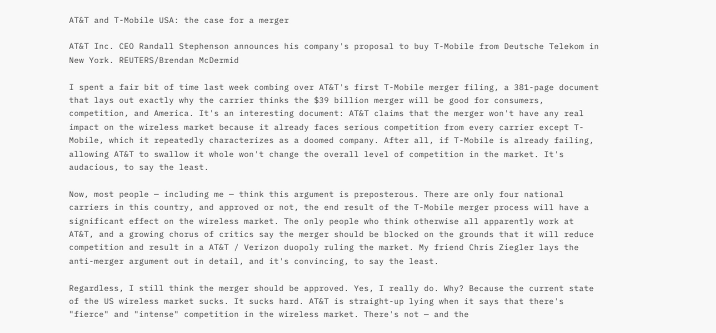AT&T and T-Mobile USA: the case for a merger

AT&T Inc. CEO Randall Stephenson announces his company's proposal to buy T-Mobile from Deutsche Telekom in New York. REUTERS/Brendan McDermid

I spent a fair bit of time last week combing over AT&T's first T-Mobile merger filing, a 381-page document that lays out exactly why the carrier thinks the $39 billion merger will be good for consumers, competition, and America. It's an interesting document: AT&T claims that the merger won't have any real impact on the wireless market because it already faces serious competition from every carrier except T-Mobile, which it repeatedly characterizes as a doomed company. After all, if T-Mobile is already failing, allowing AT&T to swallow it whole won't change the overall level of competition in the market. It's audacious, to say the least.

Now, most people — including me — think this argument is preposterous. There are only four national carriers in this country, and approved or not, the end result of the T-Mobile merger process will have a significant effect on the wireless market. The only people who think otherwise all apparently work at AT&T, and a growing chorus of critics say the merger should be blocked on the grounds that it will reduce competition and result in a AT&T / Verizon duopoly ruling the market. My friend Chris Ziegler lays the anti-merger argument out in detail, and it's convincing, to say the least.

Regardless, I still think the merger should be approved. Yes, I really do. Why? Because the current state of the US wireless market sucks. It sucks hard. AT&T is straight-up lying when it says that there's "fierce" and "intense" competition in the wireless market. There's not — and the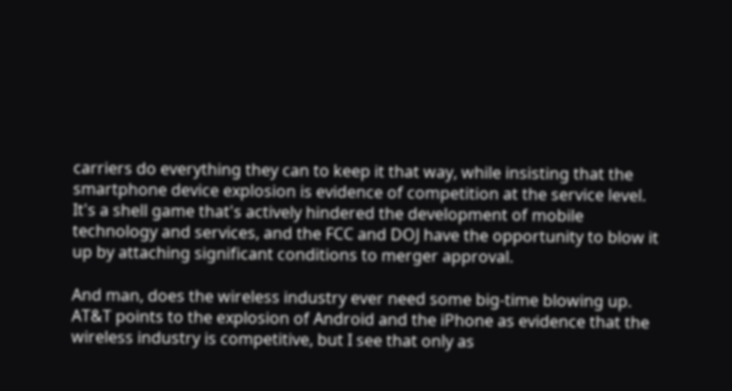carriers do everything they can to keep it that way, while insisting that the smartphone device explosion is evidence of competition at the service level. It's a shell game that's actively hindered the development of mobile technology and services, and the FCC and DOJ have the opportunity to blow it up by attaching significant conditions to merger approval.

And man, does the wireless industry ever need some big-time blowing up. AT&T points to the explosion of Android and the iPhone as evidence that the wireless industry is competitive, but I see that only as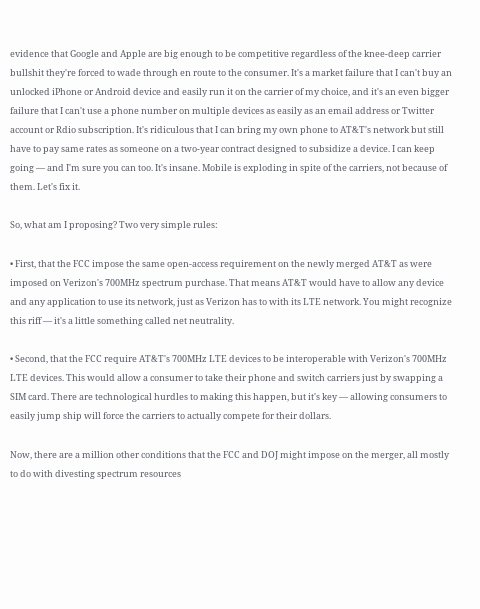evidence that Google and Apple are big enough to be competitive regardless of the knee-deep carrier bullshit they're forced to wade through en route to the consumer. It's a market failure that I can't buy an unlocked iPhone or Android device and easily run it on the carrier of my choice, and it's an even bigger failure that I can't use a phone number on multiple devices as easily as an email address or Twitter account or Rdio subscription. It's ridiculous that I can bring my own phone to AT&T's network but still have to pay same rates as someone on a two-year contract designed to subsidize a device. I can keep going — and I'm sure you can too. It's insane. Mobile is exploding in spite of the carriers, not because of them. Let's fix it.

So, what am I proposing? Two very simple rules:

• First, that the FCC impose the same open-access requirement on the newly merged AT&T as were imposed on Verizon's 700MHz spectrum purchase. That means AT&T would have to allow any device and any application to use its network, just as Verizon has to with its LTE network. You might recognize this riff — it's a little something called net neutrality.

• Second, that the FCC require AT&T's 700MHz LTE devices to be interoperable with Verizon's 700MHz LTE devices. This would allow a consumer to take their phone and switch carriers just by swapping a SIM card. There are technological hurdles to making this happen, but it's key — allowing consumers to easily jump ship will force the carriers to actually compete for their dollars.

Now, there are a million other conditions that the FCC and DOJ might impose on the merger, all mostly to do with divesting spectrum resources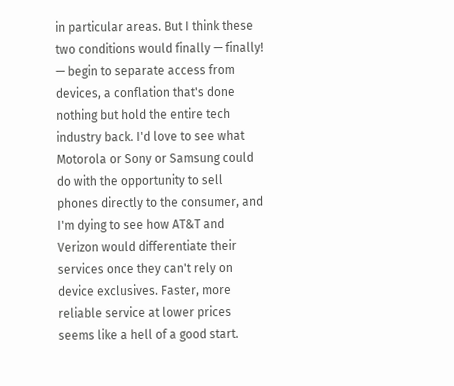in particular areas. But I think these two conditions would finally — finally! — begin to separate access from devices, a conflation that's done nothing but hold the entire tech industry back. I'd love to see what Motorola or Sony or Samsung could do with the opportunity to sell phones directly to the consumer, and I'm dying to see how AT&T and Verizon would differentiate their services once they can't rely on device exclusives. Faster, more reliable service at lower prices seems like a hell of a good start.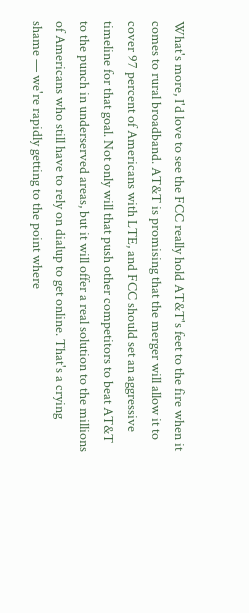What's more, I'd love to see the FCC really hold AT&T's feet to the fire when it comes to rural broadband. AT&T is promising that the merger will allow it to cover 97 percent of Americans with LTE, and FCC should set an aggressive timeline for that goal. Not only will that push other competitors to beat AT&T to the punch in underserved areas, but it will offer a real solution to the millions of Americans who still have to rely on dialup to get online. That's a crying shame — we're rapidly getting to the point where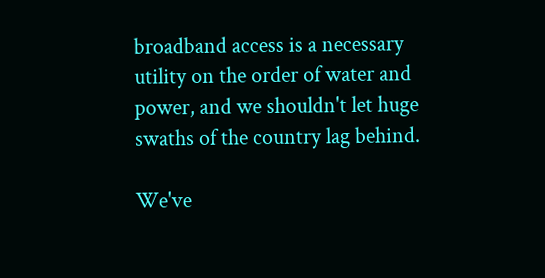broadband access is a necessary utility on the order of water and power, and we shouldn't let huge swaths of the country lag behind.

We've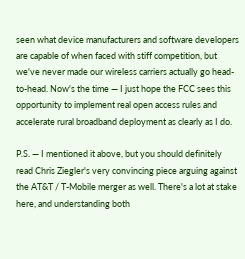seen what device manufacturers and software developers are capable of when faced with stiff competition, but we've never made our wireless carriers actually go head-to-head. Now's the time — I just hope the FCC sees this opportunity to implement real open access rules and accelerate rural broadband deployment as clearly as I do.

P.S. — I mentioned it above, but you should definitely read Chris Ziegler's very convincing piece arguing against the AT&T / T-Mobile merger as well. There's a lot at stake here, and understanding both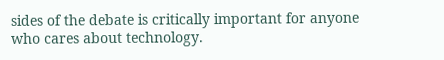sides of the debate is critically important for anyone who cares about technology.